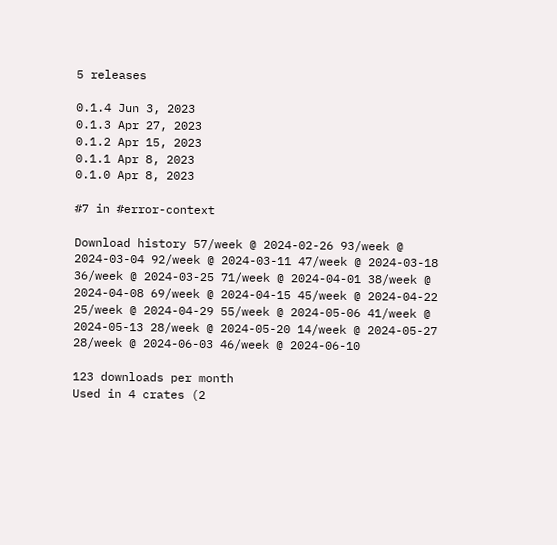5 releases

0.1.4 Jun 3, 2023
0.1.3 Apr 27, 2023
0.1.2 Apr 15, 2023
0.1.1 Apr 8, 2023
0.1.0 Apr 8, 2023

#7 in #error-context

Download history 57/week @ 2024-02-26 93/week @ 2024-03-04 92/week @ 2024-03-11 47/week @ 2024-03-18 36/week @ 2024-03-25 71/week @ 2024-04-01 38/week @ 2024-04-08 69/week @ 2024-04-15 45/week @ 2024-04-22 25/week @ 2024-04-29 55/week @ 2024-05-06 41/week @ 2024-05-13 28/week @ 2024-05-20 14/week @ 2024-05-27 28/week @ 2024-06-03 46/week @ 2024-06-10

123 downloads per month
Used in 4 crates (2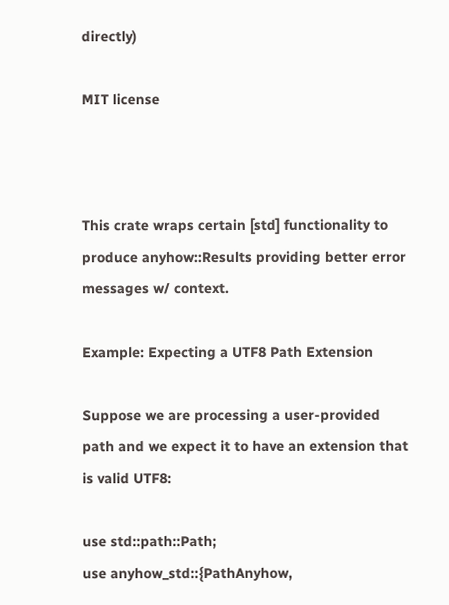directly)

MIT license



This crate wraps certain [std] functionality to produce anyhow::Results providing better error messages w/ context.

Example: Expecting a UTF8 Path Extension

Suppose we are processing a user-provided path and we expect it to have an extension that is valid UTF8:

use std::path::Path;
use anyhow_std::{PathAnyhow,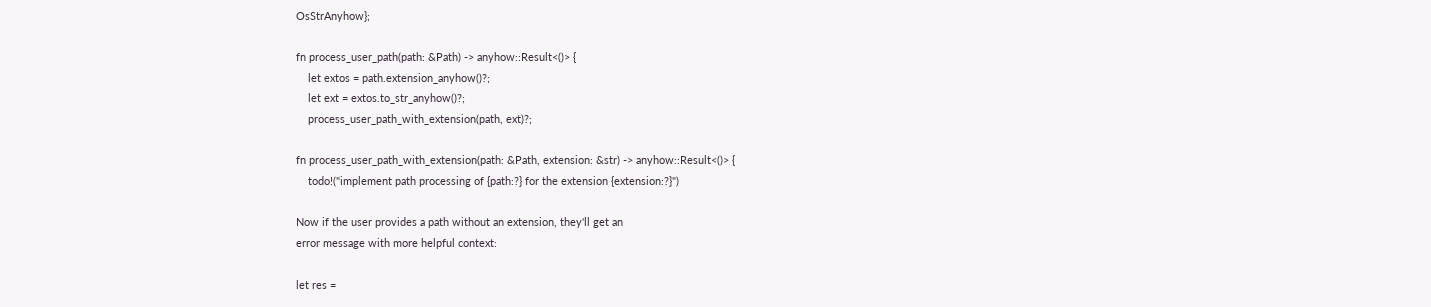OsStrAnyhow};

fn process_user_path(path: &Path) -> anyhow::Result<()> {
    let extos = path.extension_anyhow()?;
    let ext = extos.to_str_anyhow()?;
    process_user_path_with_extension(path, ext)?;

fn process_user_path_with_extension(path: &Path, extension: &str) -> anyhow::Result<()> {
    todo!("implement path processing of {path:?} for the extension {extension:?}")

Now if the user provides a path without an extension, they'll get an
error message with more helpful context:

let res =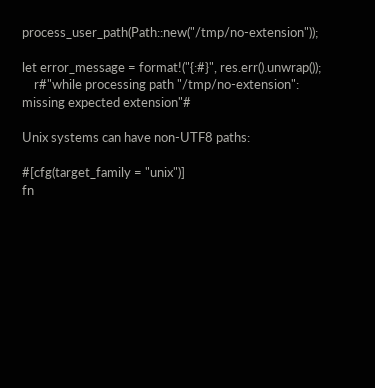process_user_path(Path::new("/tmp/no-extension"));

let error_message = format!("{:#}", res.err().unwrap());
    r#"while processing path "/tmp/no-extension": missing expected extension"#

Unix systems can have non-UTF8 paths:

#[cfg(target_family = "unix")]
fn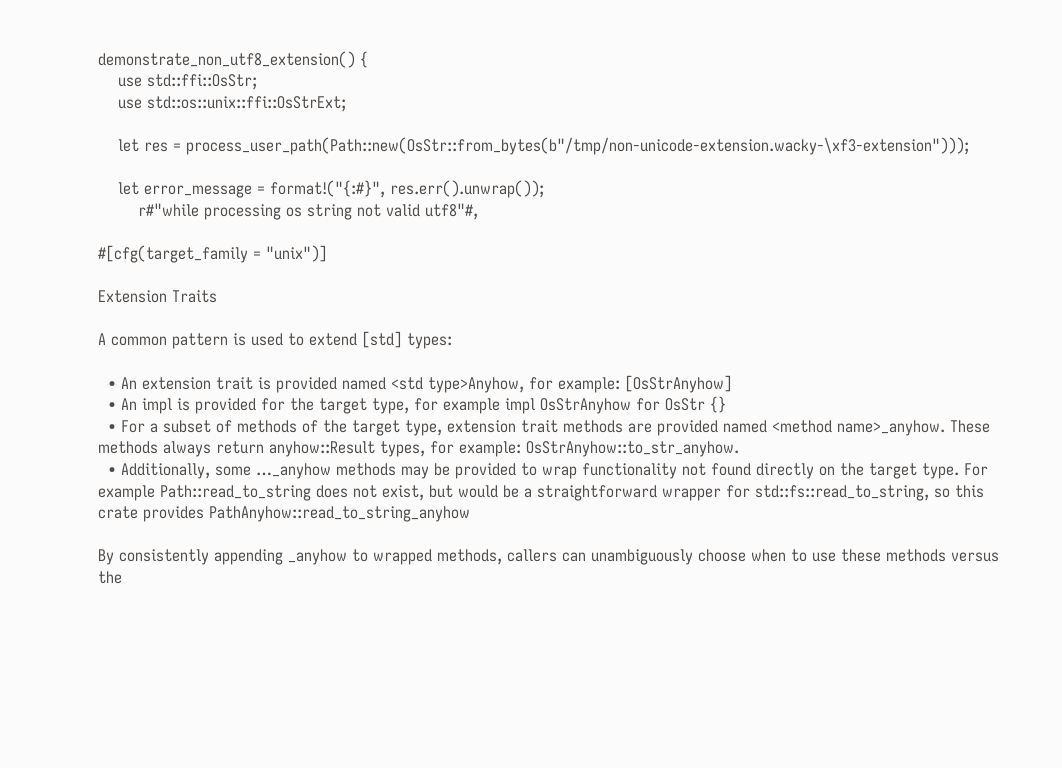demonstrate_non_utf8_extension() {
    use std::ffi::OsStr;
    use std::os::unix::ffi::OsStrExt;

    let res = process_user_path(Path::new(OsStr::from_bytes(b"/tmp/non-unicode-extension.wacky-\xf3-extension")));

    let error_message = format!("{:#}", res.err().unwrap());
        r#"while processing os string not valid utf8"#,

#[cfg(target_family = "unix")]

Extension Traits

A common pattern is used to extend [std] types:

  • An extension trait is provided named <std type>Anyhow, for example: [OsStrAnyhow]
  • An impl is provided for the target type, for example impl OsStrAnyhow for OsStr {}
  • For a subset of methods of the target type, extension trait methods are provided named <method name>_anyhow. These methods always return anyhow::Result types, for example: OsStrAnyhow::to_str_anyhow.
  • Additionally, some …_anyhow methods may be provided to wrap functionality not found directly on the target type. For example Path::read_to_string does not exist, but would be a straightforward wrapper for std::fs::read_to_string, so this crate provides PathAnyhow::read_to_string_anyhow

By consistently appending _anyhow to wrapped methods, callers can unambiguously choose when to use these methods versus the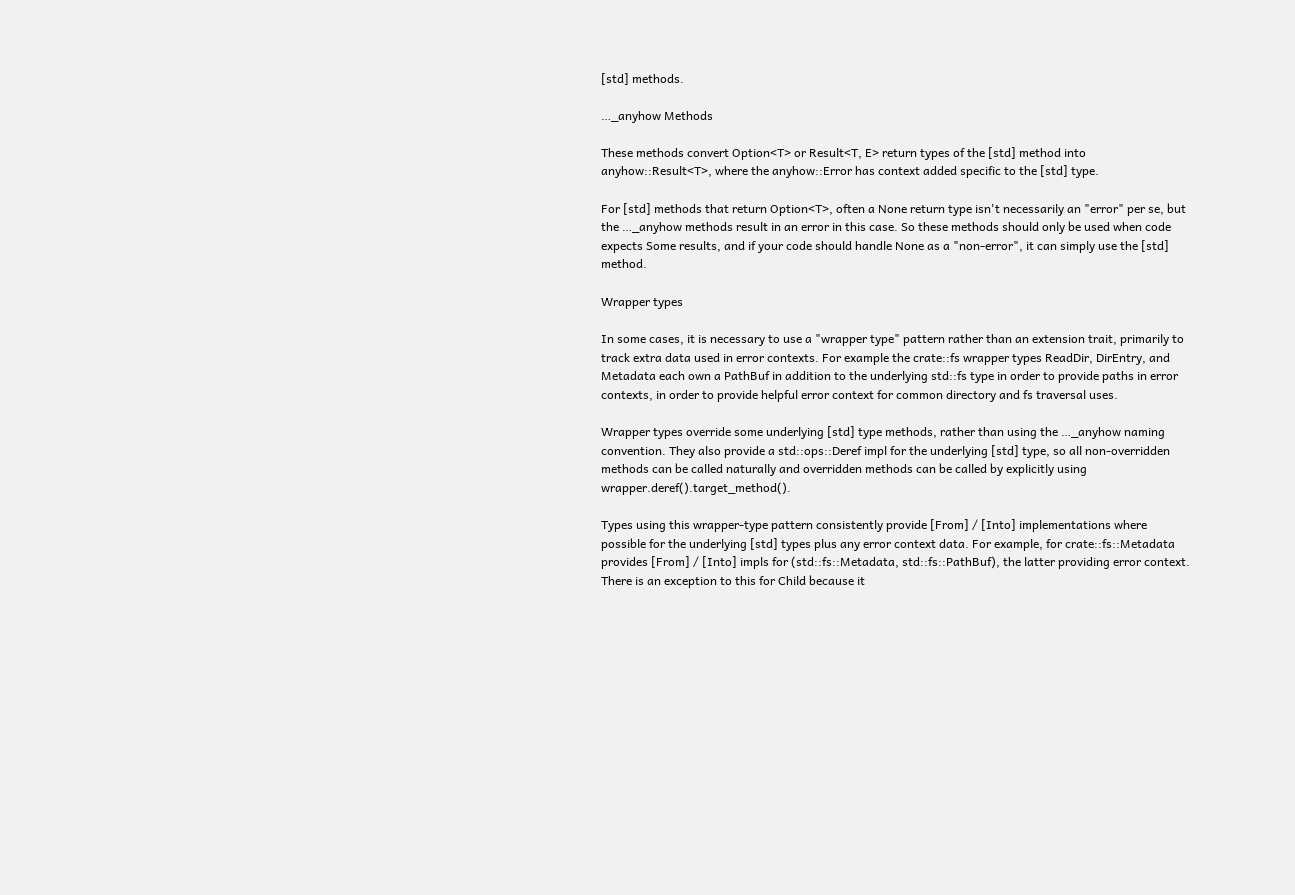[std] methods.

…_anyhow Methods

These methods convert Option<T> or Result<T, E> return types of the [std] method into anyhow::Result<T>, where the anyhow::Error has context added specific to the [std] type.

For [std] methods that return Option<T>, often a None return type isn't necessarily an "error" per se, but the …_anyhow methods result in an error in this case. So these methods should only be used when code expects Some results, and if your code should handle None as a "non-error", it can simply use the [std] method.

Wrapper types

In some cases, it is necessary to use a "wrapper type" pattern rather than an extension trait, primarily to track extra data used in error contexts. For example the crate::fs wrapper types ReadDir, DirEntry, and Metadata each own a PathBuf in addition to the underlying std::fs type in order to provide paths in error contexts, in order to provide helpful error context for common directory and fs traversal uses.

Wrapper types override some underlying [std] type methods, rather than using the …_anyhow naming convention. They also provide a std::ops::Deref impl for the underlying [std] type, so all non-overridden methods can be called naturally and overridden methods can be called by explicitly using wrapper.deref().target_method().

Types using this wrapper-type pattern consistently provide [From] / [Into] implementations where possible for the underlying [std] types plus any error context data. For example, for crate::fs::Metadata provides [From] / [Into] impls for (std::fs::Metadata, std::fs::PathBuf), the latter providing error context. There is an exception to this for Child because it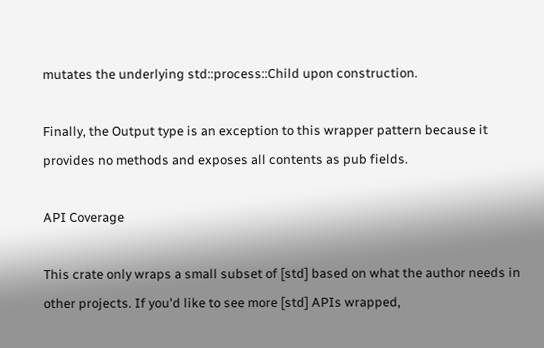mutates the underlying std::process::Child upon construction.

Finally, the Output type is an exception to this wrapper pattern because it provides no methods and exposes all contents as pub fields.

API Coverage

This crate only wraps a small subset of [std] based on what the author needs in other projects. If you'd like to see more [std] APIs wrapped,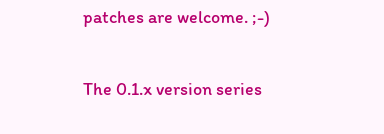patches are welcome. ;-)

The 0.1.x version series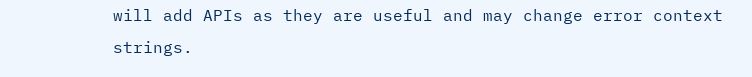will add APIs as they are useful and may change error context strings.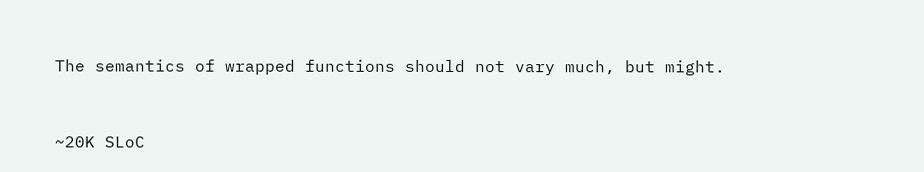The semantics of wrapped functions should not vary much, but might.


~20K SLoC